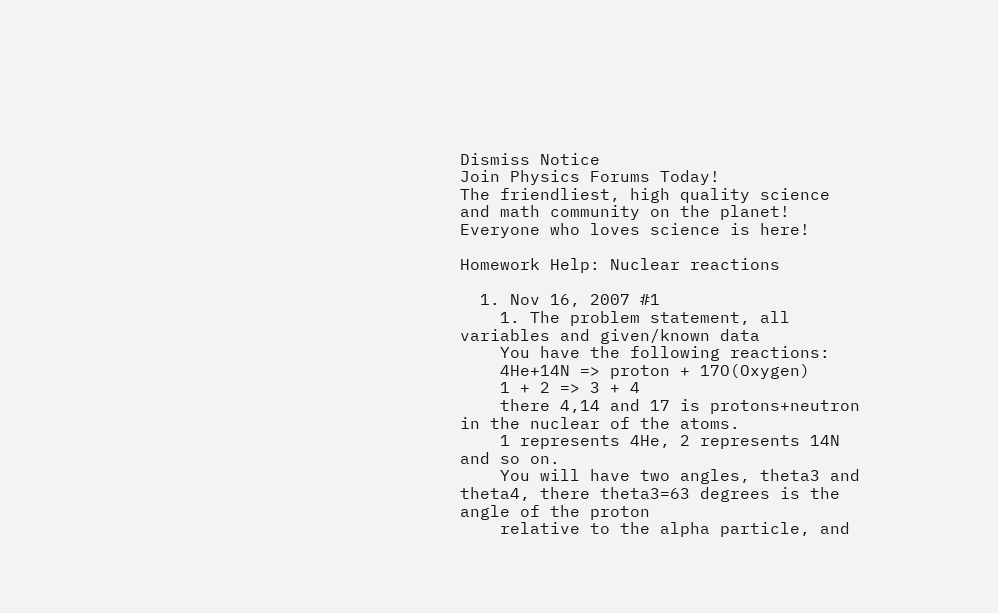Dismiss Notice
Join Physics Forums Today!
The friendliest, high quality science and math community on the planet! Everyone who loves science is here!

Homework Help: Nuclear reactions

  1. Nov 16, 2007 #1
    1. The problem statement, all variables and given/known data
    You have the following reactions:
    4He+14N => proton + 17O(Oxygen)
    1 + 2 => 3 + 4
    there 4,14 and 17 is protons+neutron in the nuclear of the atoms.
    1 represents 4He, 2 represents 14N and so on.
    You will have two angles, theta3 and theta4, there theta3=63 degrees is the angle of the proton
    relative to the alpha particle, and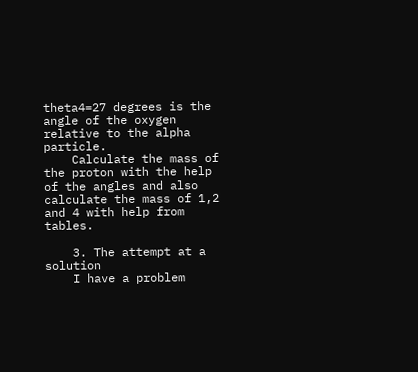theta4=27 degrees is the angle of the oxygen relative to the alpha particle.
    Calculate the mass of the proton with the help of the angles and also calculate the mass of 1,2 and 4 with help from tables.

    3. The attempt at a solution
    I have a problem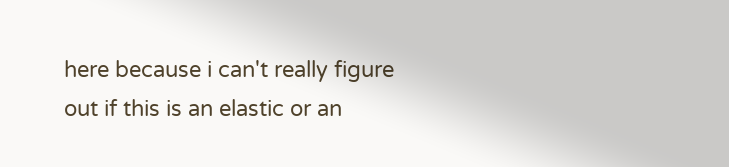here because i can't really figure out if this is an elastic or an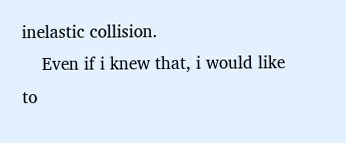inelastic collision.
    Even if i knew that, i would like to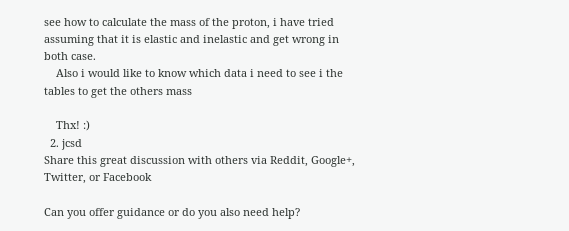see how to calculate the mass of the proton, i have tried assuming that it is elastic and inelastic and get wrong in both case.
    Also i would like to know which data i need to see i the tables to get the others mass

    Thx! :)
  2. jcsd
Share this great discussion with others via Reddit, Google+, Twitter, or Facebook

Can you offer guidance or do you also need help?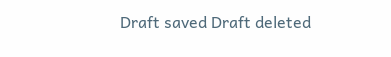Draft saved Draft deleted